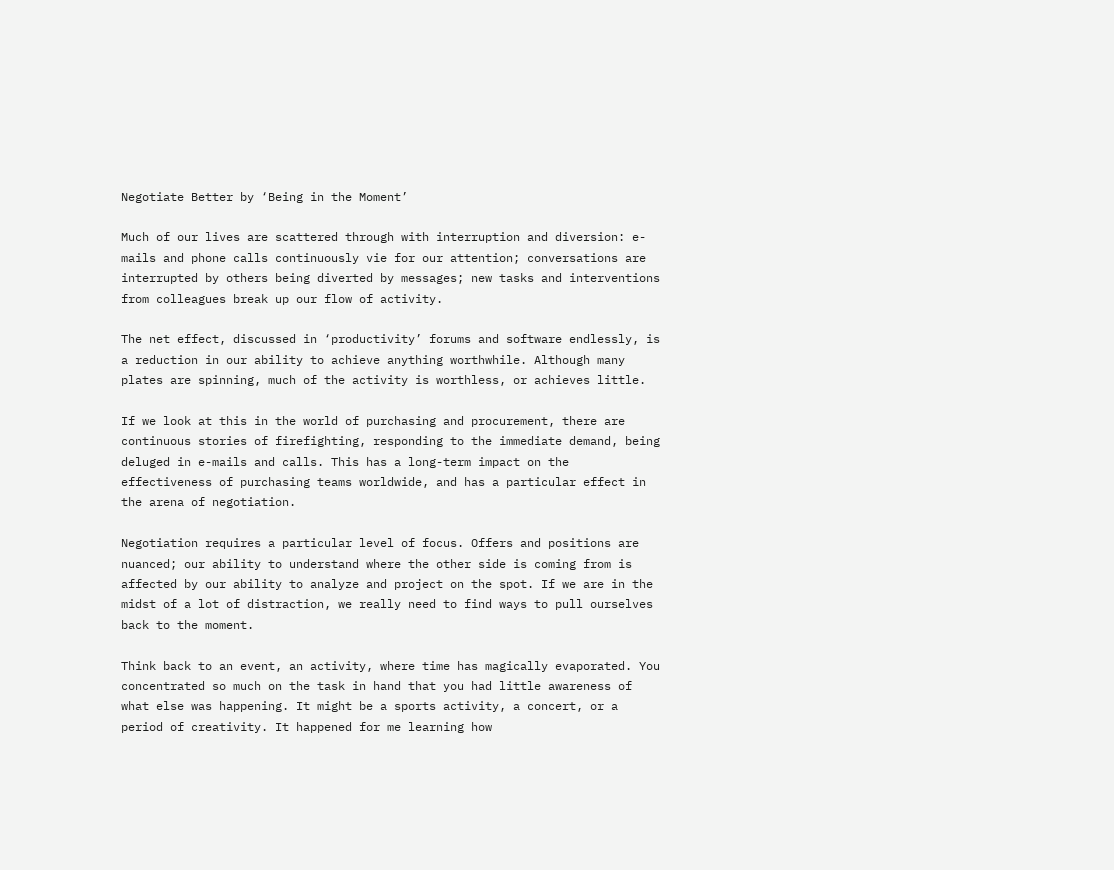Negotiate Better by ‘Being in the Moment’

Much of our lives are scattered through with interruption and diversion: e-mails and phone calls continuously vie for our attention; conversations are interrupted by others being diverted by messages; new tasks and interventions from colleagues break up our flow of activity.

The net effect, discussed in ‘productivity’ forums and software endlessly, is a reduction in our ability to achieve anything worthwhile. Although many plates are spinning, much of the activity is worthless, or achieves little.

If we look at this in the world of purchasing and procurement, there are continuous stories of firefighting, responding to the immediate demand, being deluged in e-mails and calls. This has a long-term impact on the effectiveness of purchasing teams worldwide, and has a particular effect in the arena of negotiation.

Negotiation requires a particular level of focus. Offers and positions are nuanced; our ability to understand where the other side is coming from is affected by our ability to analyze and project on the spot. If we are in the midst of a lot of distraction, we really need to find ways to pull ourselves back to the moment.

Think back to an event, an activity, where time has magically evaporated. You concentrated so much on the task in hand that you had little awareness of what else was happening. It might be a sports activity, a concert, or a period of creativity. It happened for me learning how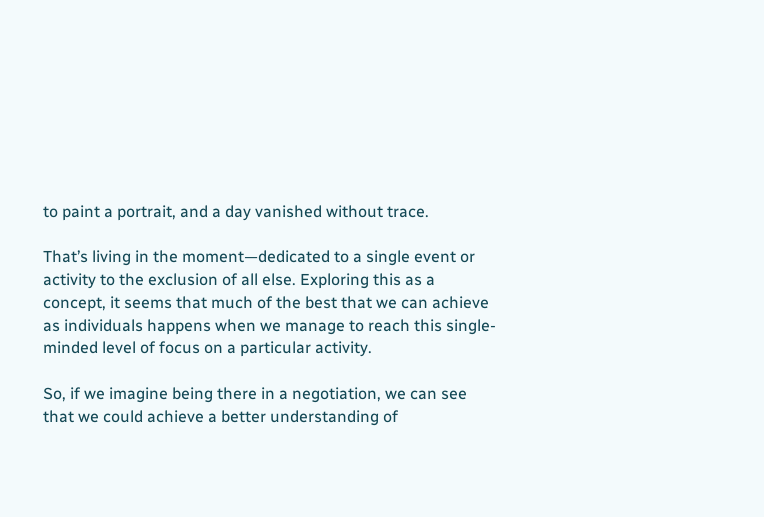to paint a portrait, and a day vanished without trace.

That’s living in the moment—dedicated to a single event or activity to the exclusion of all else. Exploring this as a concept, it seems that much of the best that we can achieve as individuals happens when we manage to reach this single-minded level of focus on a particular activity.

So, if we imagine being there in a negotiation, we can see that we could achieve a better understanding of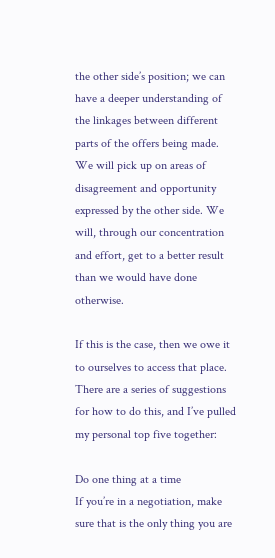the other side’s position; we can have a deeper understanding of the linkages between different parts of the offers being made. We will pick up on areas of disagreement and opportunity expressed by the other side. We will, through our concentration and effort, get to a better result than we would have done otherwise.

If this is the case, then we owe it to ourselves to access that place. There are a series of suggestions for how to do this, and I’ve pulled my personal top five together:

Do one thing at a time
If you’re in a negotiation, make sure that is the only thing you are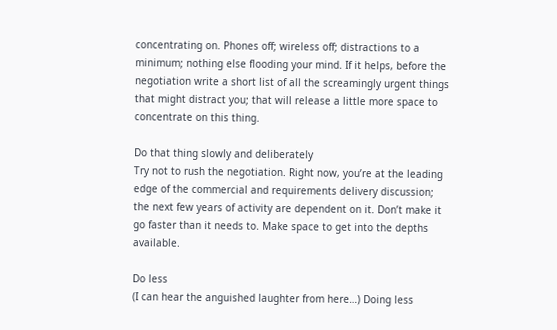concentrating on. Phones off; wireless off; distractions to a minimum; nothing else flooding your mind. If it helps, before the negotiation write a short list of all the screamingly urgent things that might distract you; that will release a little more space to concentrate on this thing.

Do that thing slowly and deliberately
Try not to rush the negotiation. Right now, you’re at the leading edge of the commercial and requirements delivery discussion; the next few years of activity are dependent on it. Don’t make it go faster than it needs to. Make space to get into the depths available.

Do less
(I can hear the anguished laughter from here…) Doing less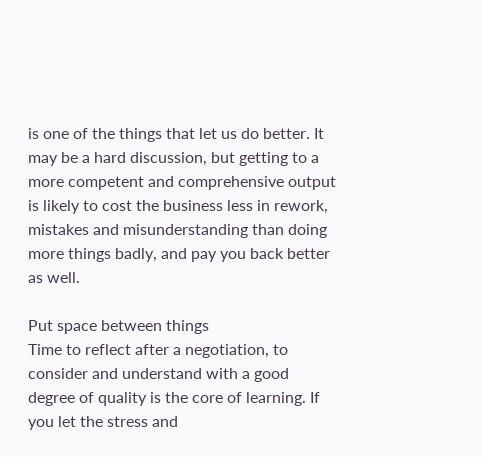is one of the things that let us do better. It may be a hard discussion, but getting to a more competent and comprehensive output is likely to cost the business less in rework, mistakes and misunderstanding than doing more things badly, and pay you back better as well.

Put space between things
Time to reflect after a negotiation, to consider and understand with a good degree of quality is the core of learning. If you let the stress and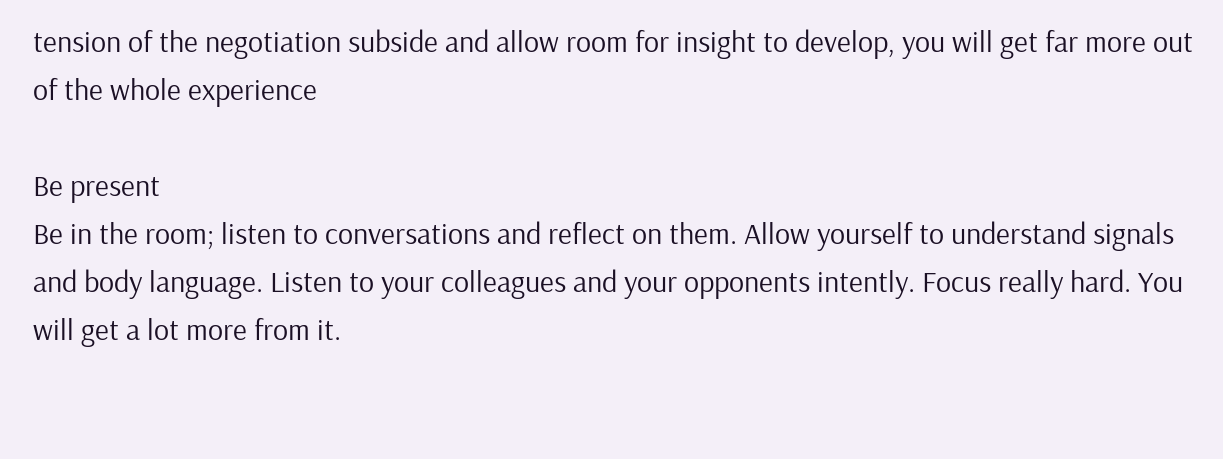tension of the negotiation subside and allow room for insight to develop, you will get far more out of the whole experience

Be present
Be in the room; listen to conversations and reflect on them. Allow yourself to understand signals and body language. Listen to your colleagues and your opponents intently. Focus really hard. You will get a lot more from it.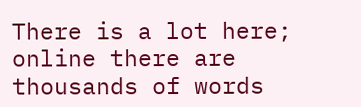There is a lot here; online there are thousands of words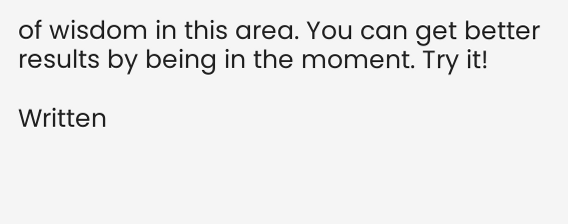of wisdom in this area. You can get better results by being in the moment. Try it!

Written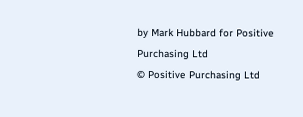by Mark Hubbard for Positive Purchasing Ltd
© Positive Purchasing Ltd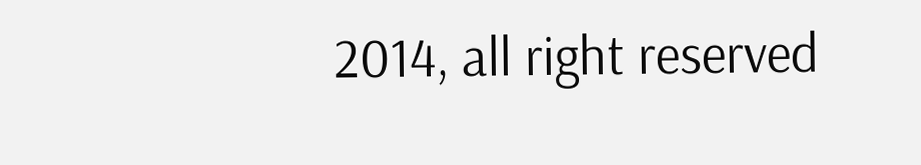2014, all right reserved